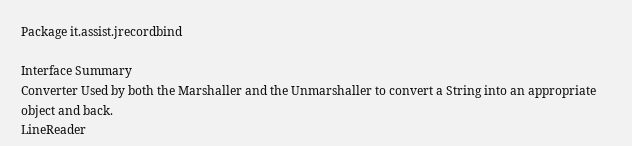Package it.assist.jrecordbind

Interface Summary
Converter Used by both the Marshaller and the Unmarshaller to convert a String into an appropriate object and back.
LineReader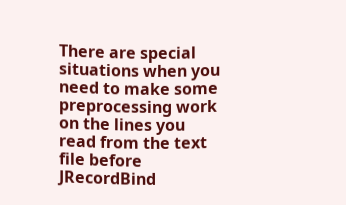There are special situations when you need to make some preprocessing work on the lines you read from the text file before JRecordBind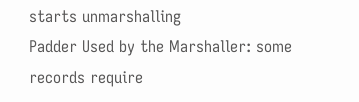starts unmarshalling
Padder Used by the Marshaller: some records require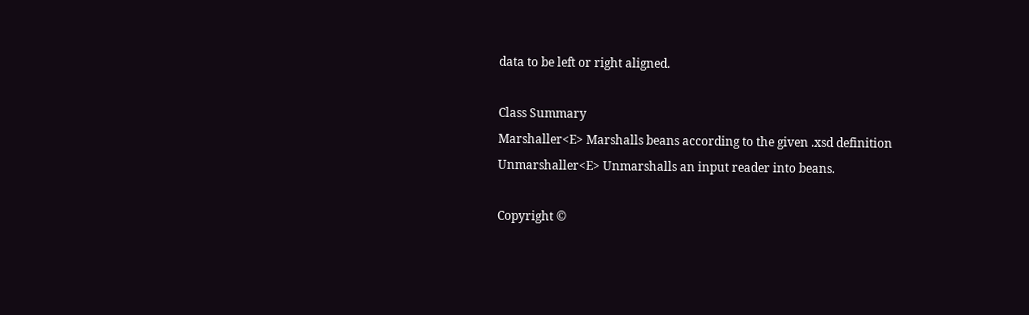data to be left or right aligned.

Class Summary
Marshaller<E> Marshalls beans according to the given .xsd definition
Unmarshaller<E> Unmarshalls an input reader into beans.

Copyright ©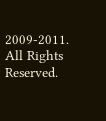2009-2011. All Rights Reserved.